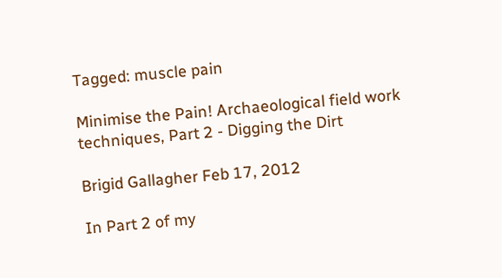Tagged: muscle pain

Minimise the Pain! Archaeological field work techniques, Part 2 - Digging the Dirt

Brigid Gallagher Feb 17, 2012

In Part 2 of my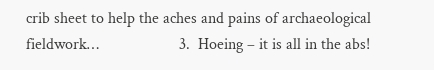crib sheet to help the aches and pains of archaeological fieldwork…                    3.  Hoeing – it is all in the abs!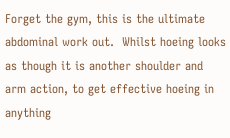Forget the gym, this is the ultimate abdominal work out.  Whilst hoeing looks as though it is another shoulder and arm action, to get effective hoeing in anything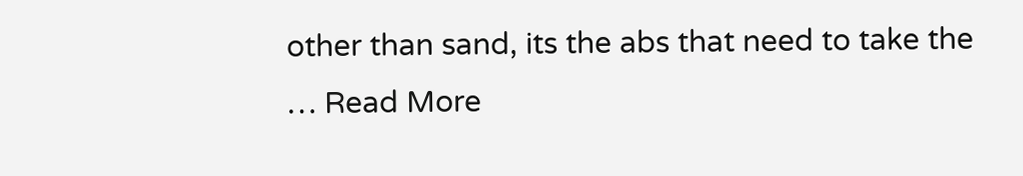other than sand, its the abs that need to take the … Read More